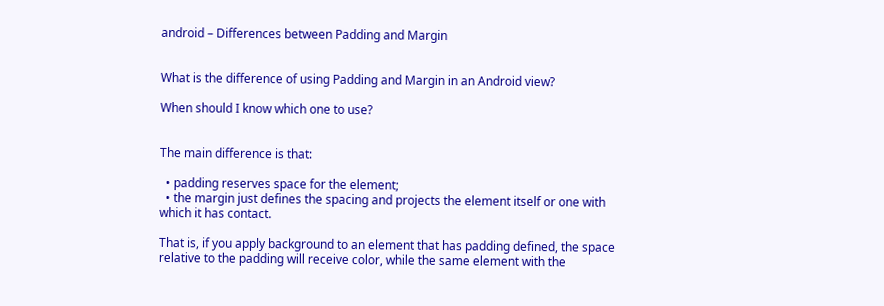android – Differences between Padding and Margin


What is the difference of using Padding and Margin in an Android view?

When should I know which one to use?


The main difference is that:

  • padding reserves space for the element;
  • the margin just defines the spacing and projects the element itself or one with which it has contact.

That is, if you apply background to an element that has padding defined, the space relative to the padding will receive color, while the same element with the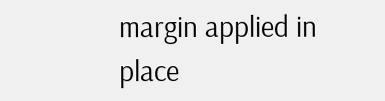margin applied in place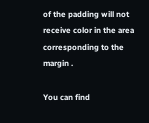of the padding will not receive color in the area corresponding to the margin .

You can find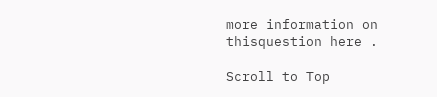more information on thisquestion here .

Scroll to Top